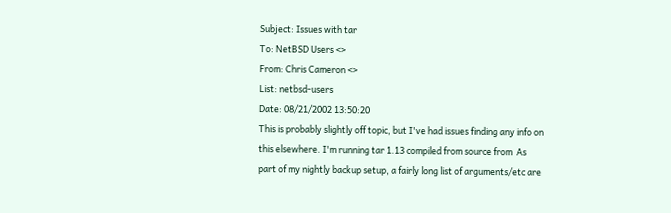Subject: Issues with tar
To: NetBSD Users <>
From: Chris Cameron <>
List: netbsd-users
Date: 08/21/2002 13:50:20
This is probably slightly off topic, but I've had issues finding any info on
this elsewhere. I'm running tar 1.13 compiled from source from  As
part of my nightly backup setup, a fairly long list of arguments/etc are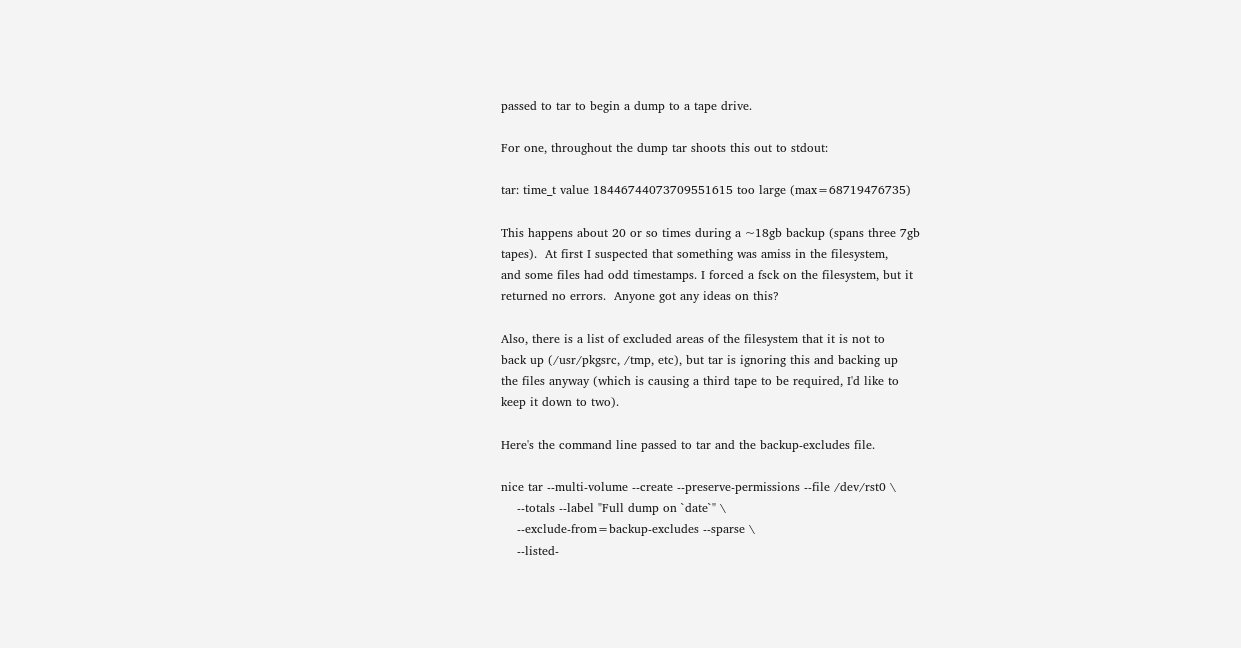passed to tar to begin a dump to a tape drive.

For one, throughout the dump tar shoots this out to stdout:

tar: time_t value 18446744073709551615 too large (max=68719476735)

This happens about 20 or so times during a ~18gb backup (spans three 7gb
tapes).  At first I suspected that something was amiss in the filesystem,
and some files had odd timestamps. I forced a fsck on the filesystem, but it
returned no errors.  Anyone got any ideas on this?

Also, there is a list of excluded areas of the filesystem that it is not to
back up (/usr/pkgsrc, /tmp, etc), but tar is ignoring this and backing up
the files anyway (which is causing a third tape to be required, I'd like to
keep it down to two).

Here's the command line passed to tar and the backup-excludes file.

nice tar --multi-volume --create --preserve-permissions --file /dev/rst0 \
    --totals --label "Full dump on `date`" \
    --exclude-from=backup-excludes --sparse \
    --listed-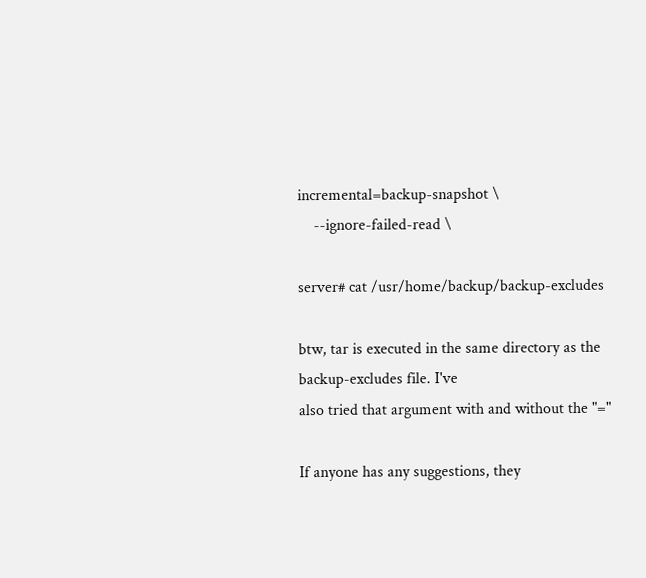incremental=backup-snapshot \
    --ignore-failed-read \

server# cat /usr/home/backup/backup-excludes

btw, tar is executed in the same directory as the backup-excludes file. I've
also tried that argument with and without the "="

If anyone has any suggestions, they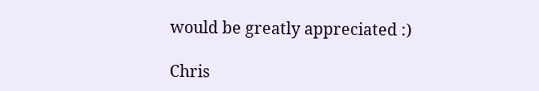would be greatly appreciated :)

Chris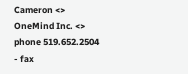Cameron <>
OneMind Inc. <>
phone 519.652.2504 - fax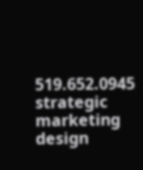519.652.0945
strategic marketing design